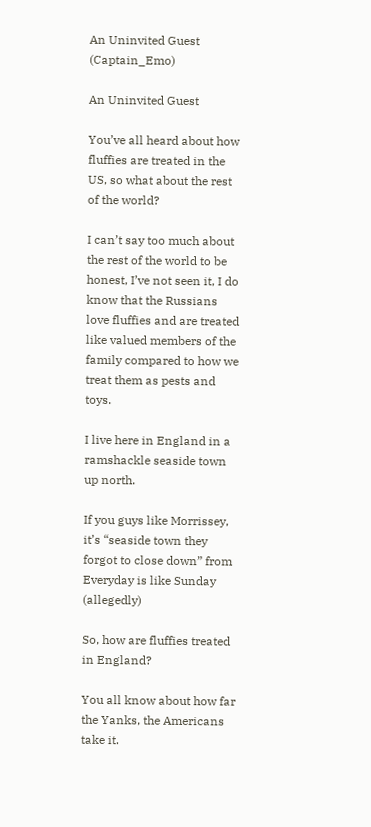An Uninvited Guest (Captain_Emo)

An Uninvited Guest

You’ve all heard about how fluffies are treated in the US, so what about the rest of the world?

I can’t say too much about the rest of the world to be honest, I’ve not seen it, I do know that the Russians love fluffies and are treated like valued members of the family compared to how we treat them as pests and toys.

I live here in England in a ramshackle seaside town up north.

If you guys like Morrissey, it’s “seaside town they forgot to close down” from Everyday is like Sunday (allegedly)

So, how are fluffies treated in England?

You all know about how far the Yanks, the Americans take it.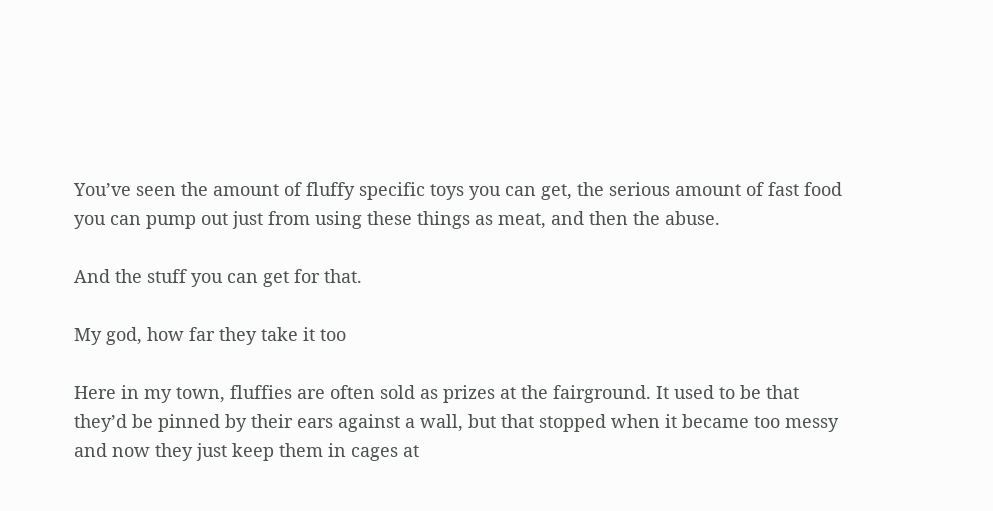You’ve seen the amount of fluffy specific toys you can get, the serious amount of fast food you can pump out just from using these things as meat, and then the abuse.

And the stuff you can get for that.

My god, how far they take it too

Here in my town, fluffies are often sold as prizes at the fairground. It used to be that they’d be pinned by their ears against a wall, but that stopped when it became too messy and now they just keep them in cages at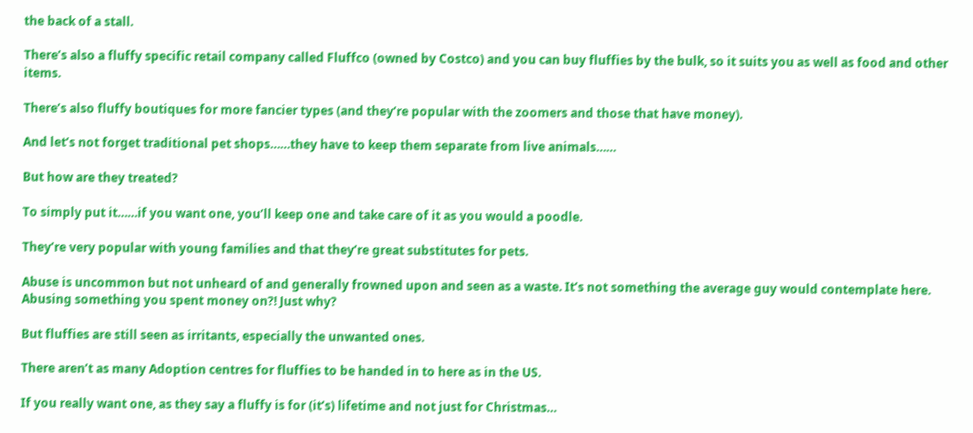the back of a stall.

There’s also a fluffy specific retail company called Fluffco (owned by Costco) and you can buy fluffies by the bulk, so it suits you as well as food and other items.

There’s also fluffy boutiques for more fancier types (and they’re popular with the zoomers and those that have money).

And let’s not forget traditional pet shops……they have to keep them separate from live animals……

But how are they treated?

To simply put it……if you want one, you’ll keep one and take care of it as you would a poodle.

They’re very popular with young families and that they’re great substitutes for pets.

Abuse is uncommon but not unheard of and generally frowned upon and seen as a waste. It’s not something the average guy would contemplate here. Abusing something you spent money on?! Just why?

But fluffies are still seen as irritants, especially the unwanted ones.

There aren’t as many Adoption centres for fluffies to be handed in to here as in the US.

If you really want one, as they say a fluffy is for (it’s) lifetime and not just for Christmas…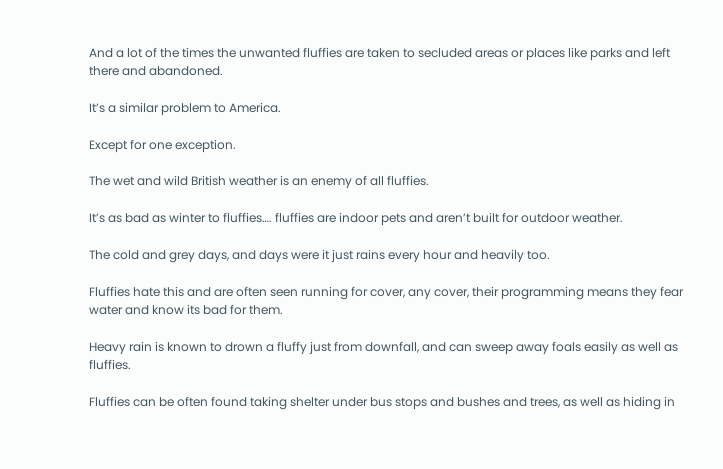And a lot of the times the unwanted fluffies are taken to secluded areas or places like parks and left there and abandoned.

It’s a similar problem to America.

Except for one exception.

The wet and wild British weather is an enemy of all fluffies.

It’s as bad as winter to fluffies…. fluffies are indoor pets and aren’t built for outdoor weather.

The cold and grey days, and days were it just rains every hour and heavily too.

Fluffies hate this and are often seen running for cover, any cover, their programming means they fear water and know its bad for them.

Heavy rain is known to drown a fluffy just from downfall, and can sweep away foals easily as well as fluffies.

Fluffies can be often found taking shelter under bus stops and bushes and trees, as well as hiding in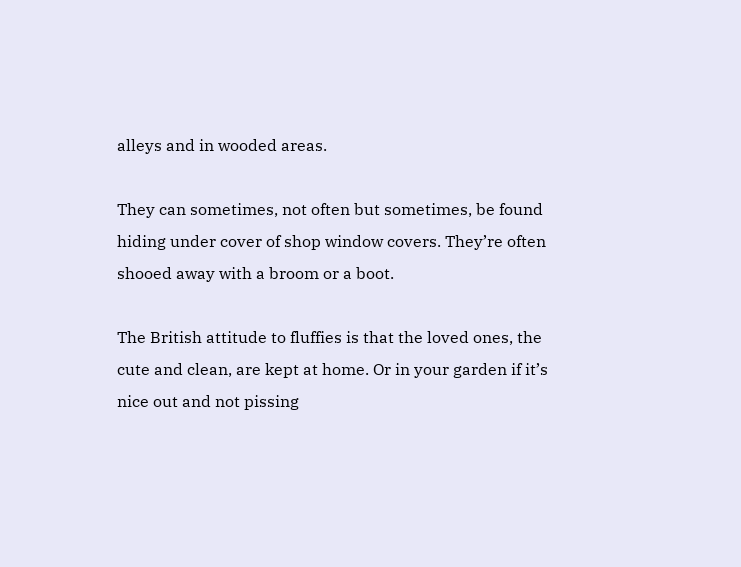alleys and in wooded areas.

They can sometimes, not often but sometimes, be found hiding under cover of shop window covers. They’re often shooed away with a broom or a boot.

The British attitude to fluffies is that the loved ones, the cute and clean, are kept at home. Or in your garden if it’s nice out and not pissing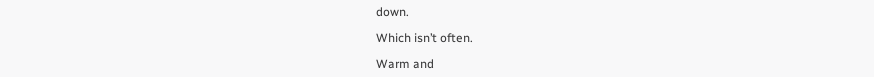down.

Which isn’t often.

Warm and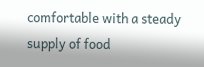comfortable with a steady supply of food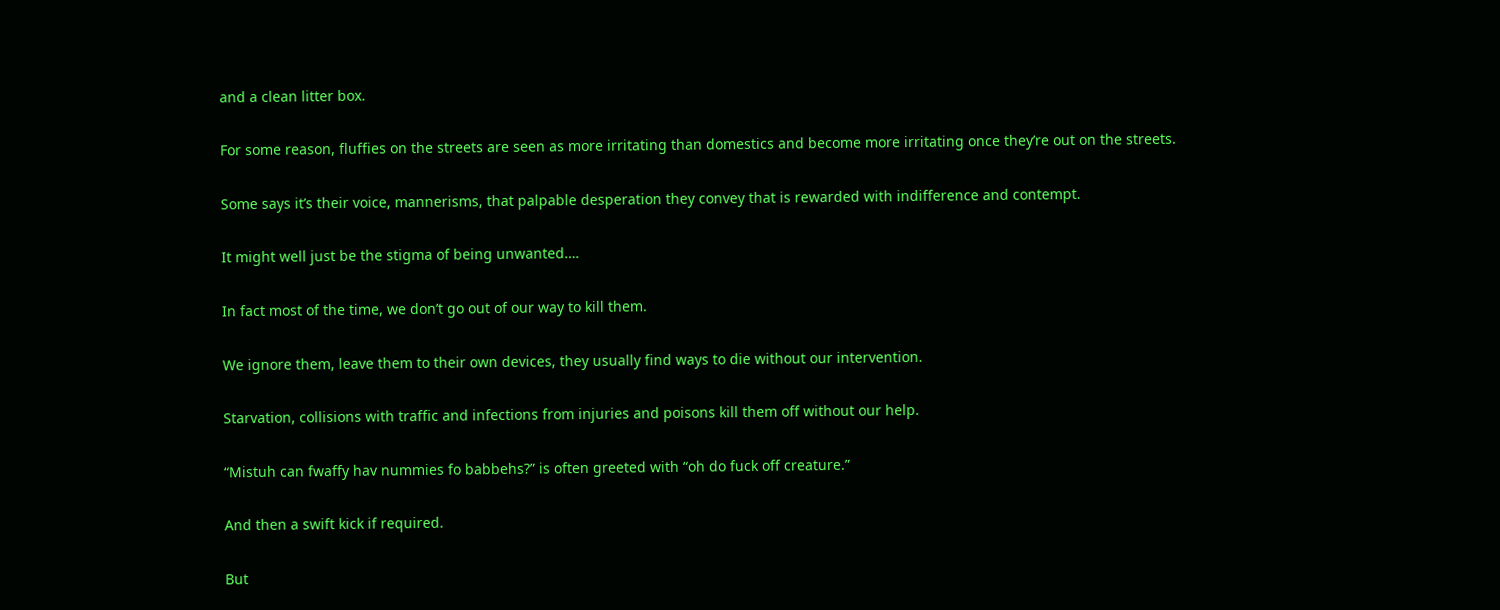and a clean litter box.

For some reason, fluffies on the streets are seen as more irritating than domestics and become more irritating once they’re out on the streets.

Some says it’s their voice, mannerisms, that palpable desperation they convey that is rewarded with indifference and contempt.

It might well just be the stigma of being unwanted….

In fact most of the time, we don’t go out of our way to kill them.

We ignore them, leave them to their own devices, they usually find ways to die without our intervention.

Starvation, collisions with traffic and infections from injuries and poisons kill them off without our help.

“Mistuh can fwaffy hav nummies fo babbehs?” is often greeted with “oh do fuck off creature.”

And then a swift kick if required.

But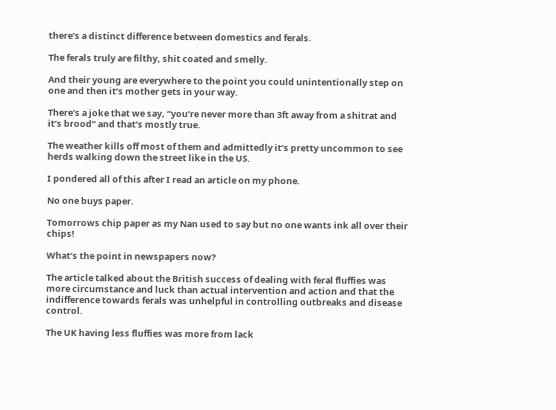there’s a distinct difference between domestics and ferals.

The ferals truly are filthy, shit coated and smelly.

And their young are everywhere to the point you could unintentionally step on one and then it’s mother gets in your way.

There’s a joke that we say, “you’re never more than 3ft away from a shitrat and it’s brood” and that’s mostly true.

The weather kills off most of them and admittedly it’s pretty uncommon to see herds walking down the street like in the US.

I pondered all of this after I read an article on my phone.

No one buys paper.

Tomorrows chip paper as my Nan used to say but no one wants ink all over their chips!

What’s the point in newspapers now?

The article talked about the British success of dealing with feral fluffies was more circumstance and luck than actual intervention and action and that the indifference towards ferals was unhelpful in controlling outbreaks and disease control.

The UK having less fluffies was more from lack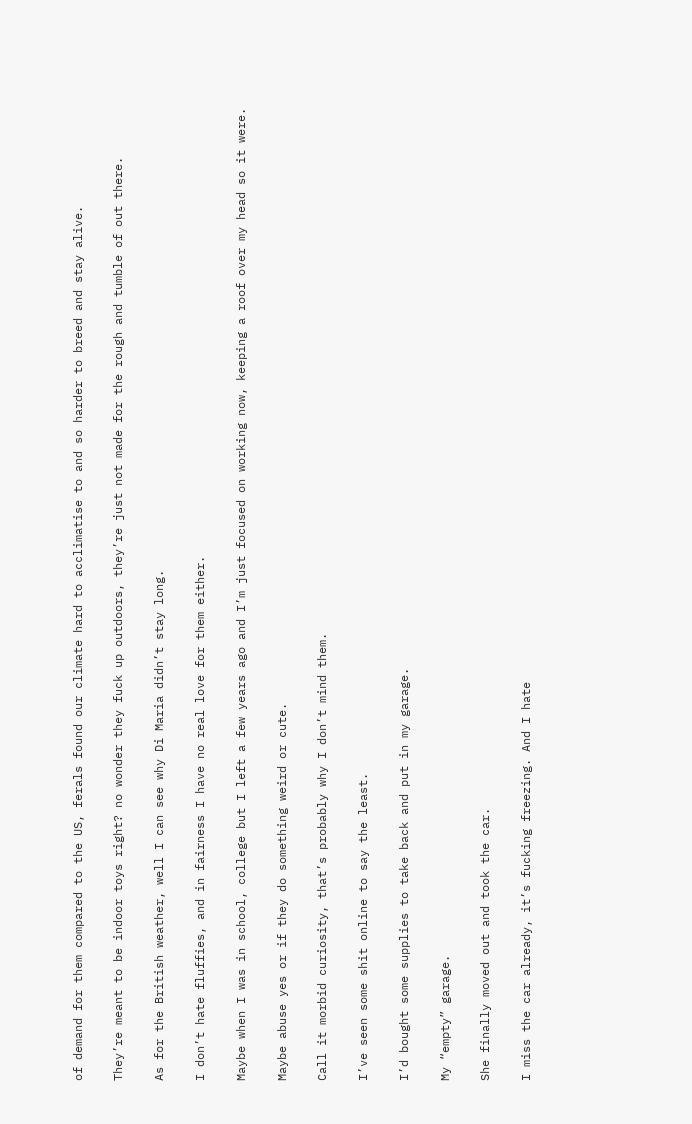of demand for them compared to the US, ferals found our climate hard to acclimatise to and so harder to breed and stay alive.

They’re meant to be indoor toys right? no wonder they fuck up outdoors, they’re just not made for the rough and tumble of out there.

As for the British weather, well I can see why Di Maria didn’t stay long.

I don’t hate fluffies, and in fairness I have no real love for them either.

Maybe when I was in school, college but I left a few years ago and I’m just focused on working now, keeping a roof over my head so it were.

Maybe abuse yes or if they do something weird or cute.

Call it morbid curiosity, that’s probably why I don’t mind them.

I’ve seen some shit online to say the least.

I’d bought some supplies to take back and put in my garage.

My “empty” garage.

She finally moved out and took the car.

I miss the car already, it’s fucking freezing. And I hate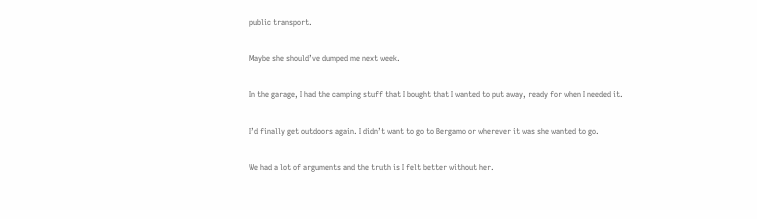public transport.

Maybe she should’ve dumped me next week.

In the garage, I had the camping stuff that I bought that I wanted to put away, ready for when I needed it.

I’d finally get outdoors again. I didn’t want to go to Bergamo or wherever it was she wanted to go.

We had a lot of arguments and the truth is I felt better without her.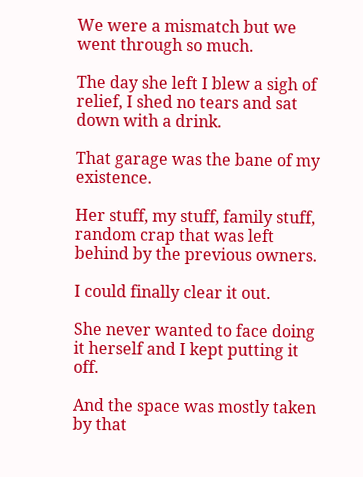We were a mismatch but we went through so much.

The day she left I blew a sigh of relief, I shed no tears and sat down with a drink.

That garage was the bane of my existence.

Her stuff, my stuff, family stuff, random crap that was left behind by the previous owners.

I could finally clear it out.

She never wanted to face doing it herself and I kept putting it off.

And the space was mostly taken by that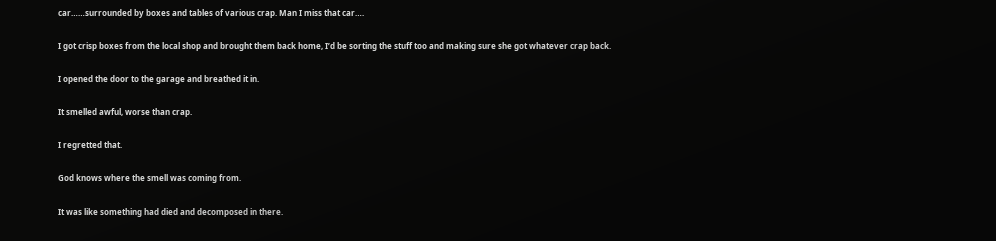car……surrounded by boxes and tables of various crap. Man I miss that car….

I got crisp boxes from the local shop and brought them back home, I’d be sorting the stuff too and making sure she got whatever crap back.

I opened the door to the garage and breathed it in.

It smelled awful, worse than crap.

I regretted that.

God knows where the smell was coming from.

It was like something had died and decomposed in there.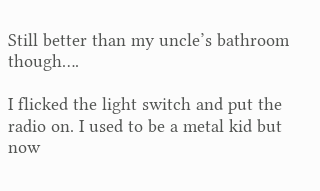Still better than my uncle’s bathroom though….

I flicked the light switch and put the radio on. I used to be a metal kid but now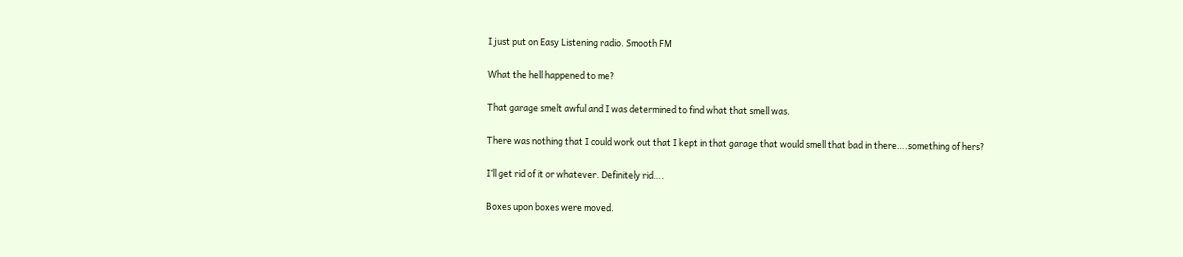I just put on Easy Listening radio. Smooth FM

What the hell happened to me?

That garage smelt awful and I was determined to find what that smell was.

There was nothing that I could work out that I kept in that garage that would smell that bad in there….something of hers?

I’ll get rid of it or whatever. Definitely rid….

Boxes upon boxes were moved.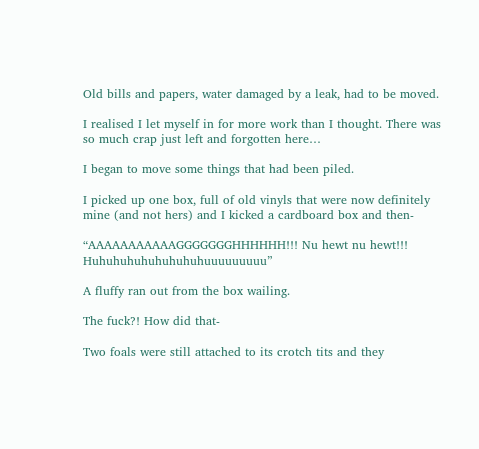Old bills and papers, water damaged by a leak, had to be moved.

I realised I let myself in for more work than I thought. There was so much crap just left and forgotten here…

I began to move some things that had been piled.

I picked up one box, full of old vinyls that were now definitely mine (and not hers) and I kicked a cardboard box and then-

“AAAAAAAAAAAGGGGGGGHHHHHH!!! Nu hewt nu hewt!!! Huhuhuhuhuhuhuhuhuuuuuuuuu”

A fluffy ran out from the box wailing.

The fuck?! How did that-

Two foals were still attached to its crotch tits and they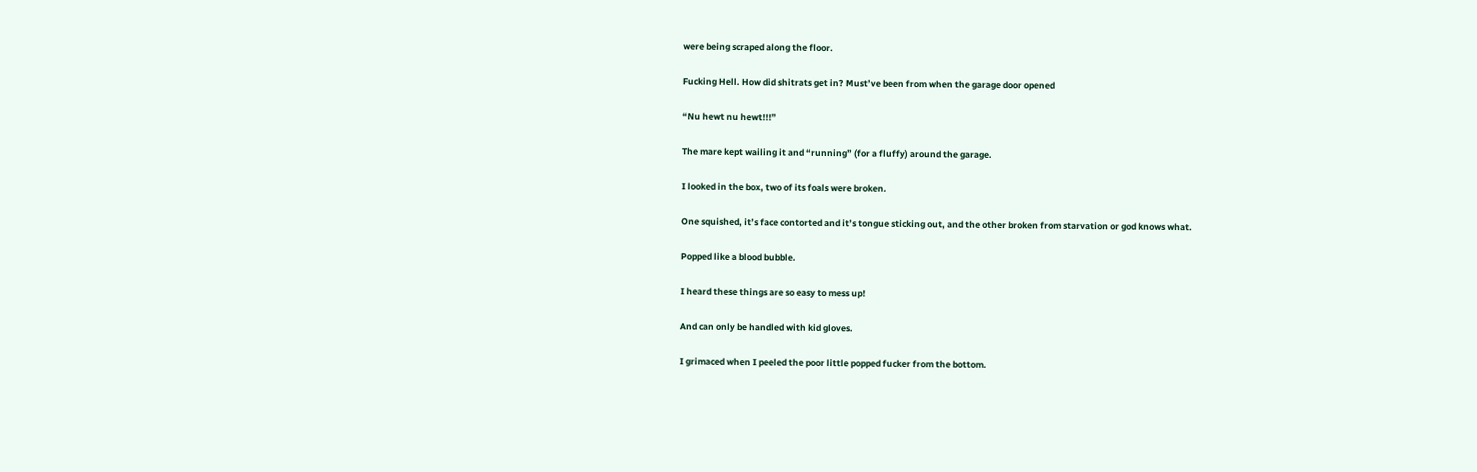were being scraped along the floor.

Fucking Hell. How did shitrats get in? Must’ve been from when the garage door opened

“Nu hewt nu hewt!!!”

The mare kept wailing it and “running” (for a fluffy) around the garage.

I looked in the box, two of its foals were broken.

One squished, it’s face contorted and it’s tongue sticking out, and the other broken from starvation or god knows what.

Popped like a blood bubble.

I heard these things are so easy to mess up!

And can only be handled with kid gloves.

I grimaced when I peeled the poor little popped fucker from the bottom.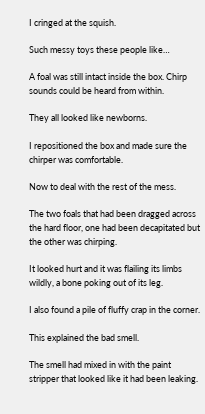I cringed at the squish.

Such messy toys these people like…

A foal was still intact inside the box. Chirp sounds could be heard from within.

They all looked like newborns.

I repositioned the box and made sure the chirper was comfortable.

Now to deal with the rest of the mess.

The two foals that had been dragged across the hard floor, one had been decapitated but the other was chirping.

It looked hurt and it was flailing its limbs wildly, a bone poking out of its leg.

I also found a pile of fluffy crap in the corner.

This explained the bad smell.

The smell had mixed in with the paint stripper that looked like it had been leaking.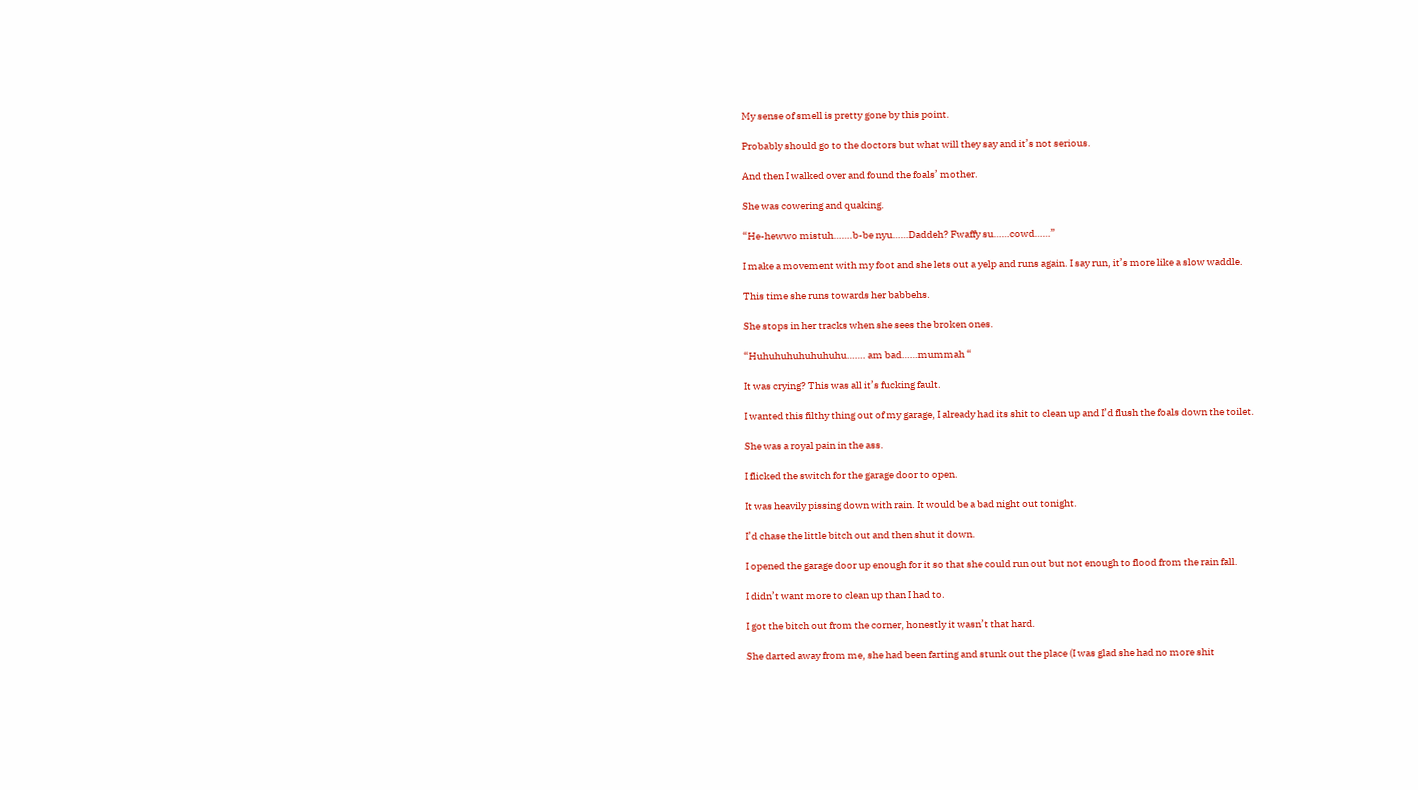My sense of smell is pretty gone by this point.

Probably should go to the doctors but what will they say and it’s not serious.

And then I walked over and found the foals’ mother.

She was cowering and quaking.

“He-hewwo mistuh…….b-be nyu……Daddeh? Fwaffy su……cowd……”

I make a movement with my foot and she lets out a yelp and runs again. I say run, it’s more like a slow waddle.

This time she runs towards her babbehs.

She stops in her tracks when she sees the broken ones.

“Huhuhuhuhuhuhuhu……. am bad……mummah “

It was crying? This was all it’s fucking fault.

I wanted this filthy thing out of my garage, I already had its shit to clean up and I’d flush the foals down the toilet.

She was a royal pain in the ass.

I flicked the switch for the garage door to open.

It was heavily pissing down with rain. It would be a bad night out tonight.

I’d chase the little bitch out and then shut it down.

I opened the garage door up enough for it so that she could run out but not enough to flood from the rain fall.

I didn’t want more to clean up than I had to.

I got the bitch out from the corner, honestly it wasn’t that hard.

She darted away from me, she had been farting and stunk out the place (I was glad she had no more shit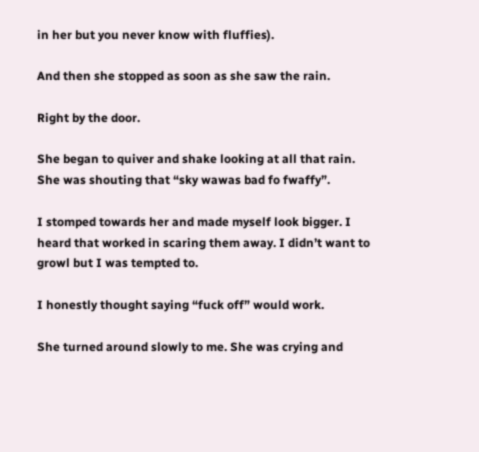in her but you never know with fluffies).

And then she stopped as soon as she saw the rain.

Right by the door.

She began to quiver and shake looking at all that rain. She was shouting that “sky wawas bad fo fwaffy”.

I stomped towards her and made myself look bigger. I heard that worked in scaring them away. I didn’t want to growl but I was tempted to.

I honestly thought saying “fuck off” would work.

She turned around slowly to me. She was crying and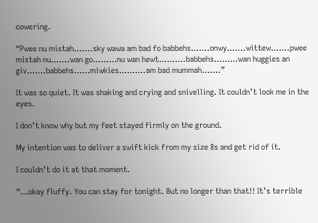cowering.

“Pwee nu mistah…….sky wawa am bad fo babbehs…….onwy…….wittew…….pwee mistah nu…….wan go………nu wan hewt……….babbehs………wan huggies an giv…….babbehs……miwkies……….am bad mummah…….”

It was so quiet. It was shaking and crying and snivelling. It couldn’t look me in the eyes.

I don’t know why but my feet stayed firmly on the ground.

My intention was to deliver a swift kick from my size 8s and get rid of it.

I couldn’t do it at that moment.

“…okay fluffy. You can stay for tonight. But no longer than that!! It’s terrible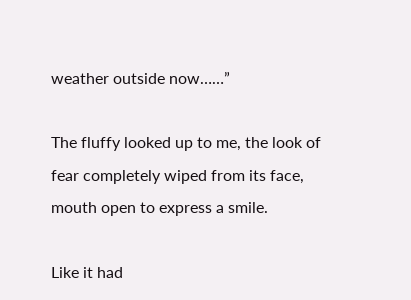weather outside now……”

The fluffy looked up to me, the look of fear completely wiped from its face, mouth open to express a smile.

Like it had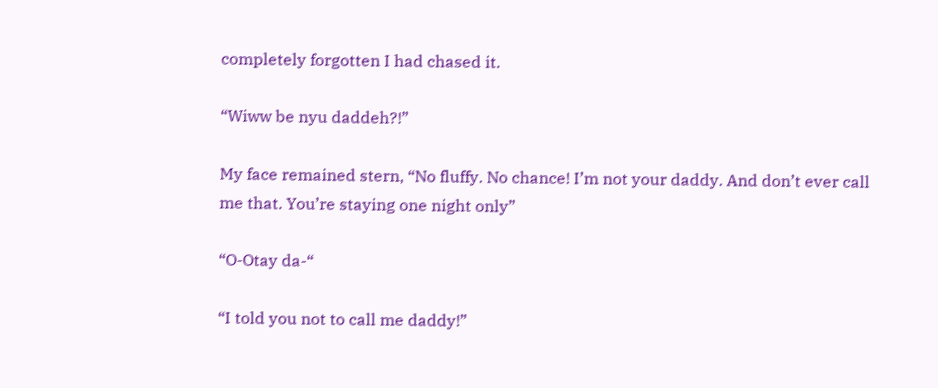completely forgotten I had chased it.

“Wiww be nyu daddeh?!”

My face remained stern, “No fluffy. No chance! I’m not your daddy. And don’t ever call me that. You’re staying one night only”

“O-Otay da-“

“I told you not to call me daddy!”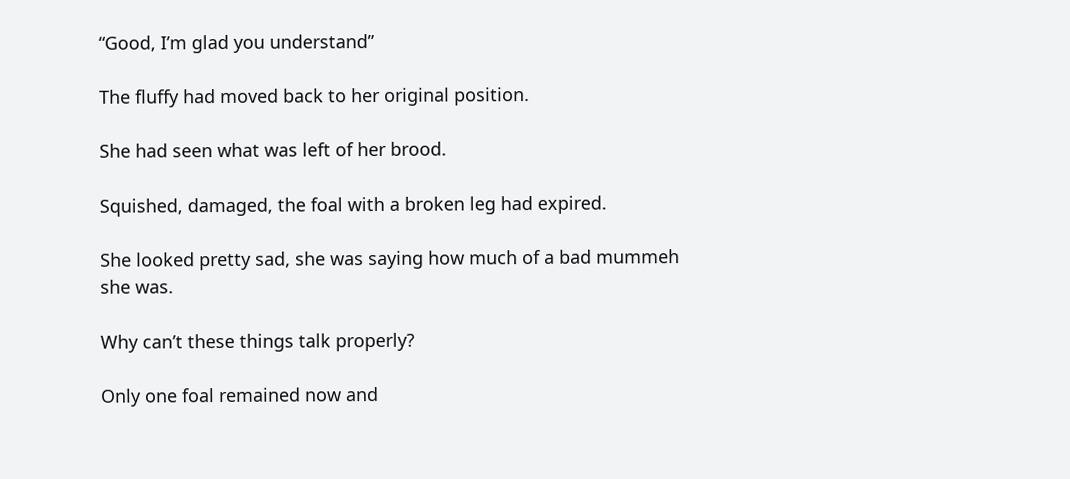“Good, I’m glad you understand”

The fluffy had moved back to her original position.

She had seen what was left of her brood.

Squished, damaged, the foal with a broken leg had expired.

She looked pretty sad, she was saying how much of a bad mummeh she was.

Why can’t these things talk properly?

Only one foal remained now and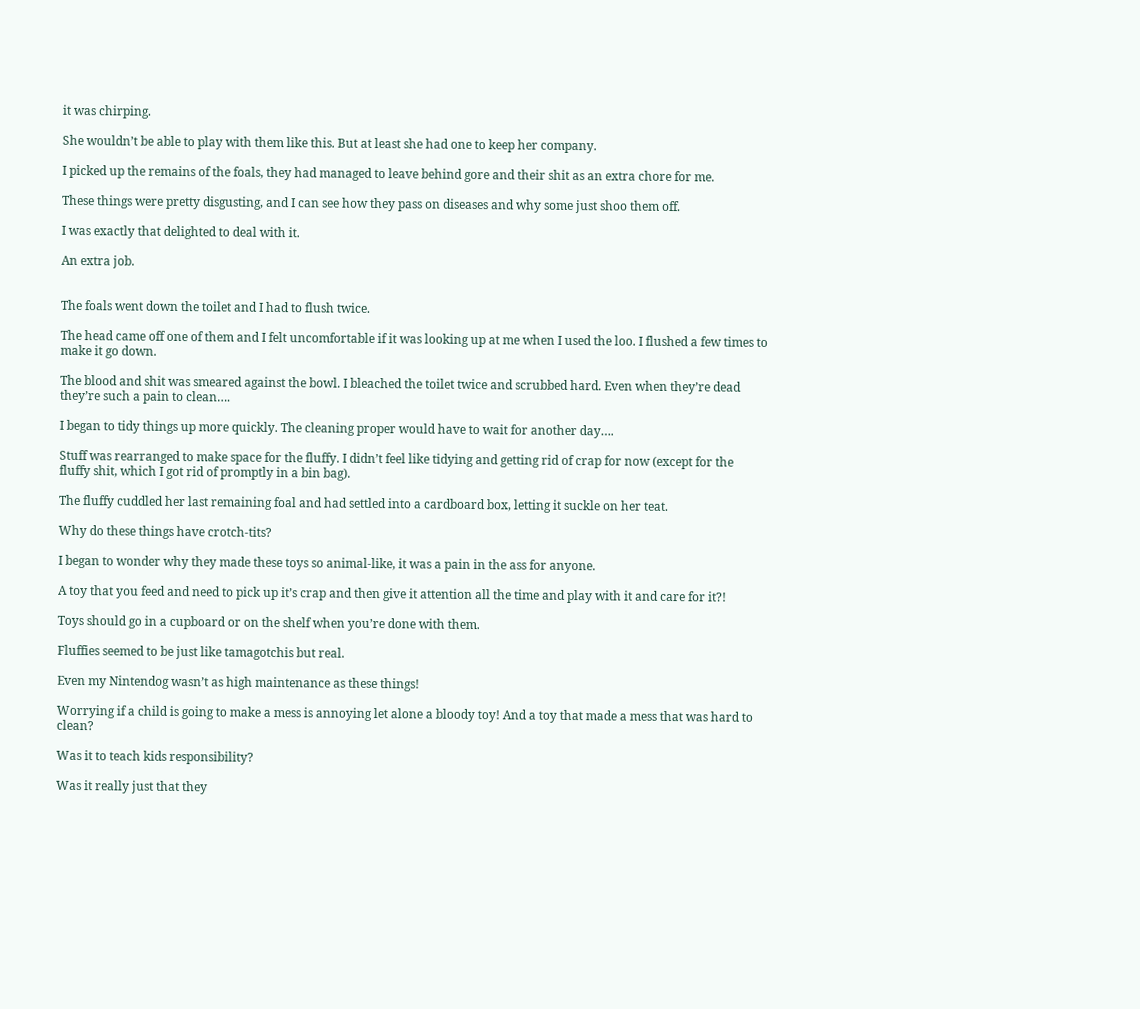it was chirping.

She wouldn’t be able to play with them like this. But at least she had one to keep her company.

I picked up the remains of the foals, they had managed to leave behind gore and their shit as an extra chore for me.

These things were pretty disgusting, and I can see how they pass on diseases and why some just shoo them off.

I was exactly that delighted to deal with it.

An extra job.


The foals went down the toilet and I had to flush twice.

The head came off one of them and I felt uncomfortable if it was looking up at me when I used the loo. I flushed a few times to make it go down.

The blood and shit was smeared against the bowl. I bleached the toilet twice and scrubbed hard. Even when they’re dead they’re such a pain to clean….

I began to tidy things up more quickly. The cleaning proper would have to wait for another day….

Stuff was rearranged to make space for the fluffy. I didn’t feel like tidying and getting rid of crap for now (except for the fluffy shit, which I got rid of promptly in a bin bag).

The fluffy cuddled her last remaining foal and had settled into a cardboard box, letting it suckle on her teat.

Why do these things have crotch-tits?

I began to wonder why they made these toys so animal-like, it was a pain in the ass for anyone.

A toy that you feed and need to pick up it’s crap and then give it attention all the time and play with it and care for it?!

Toys should go in a cupboard or on the shelf when you’re done with them.

Fluffies seemed to be just like tamagotchis but real.

Even my Nintendog wasn’t as high maintenance as these things!

Worrying if a child is going to make a mess is annoying let alone a bloody toy! And a toy that made a mess that was hard to clean?

Was it to teach kids responsibility?

Was it really just that they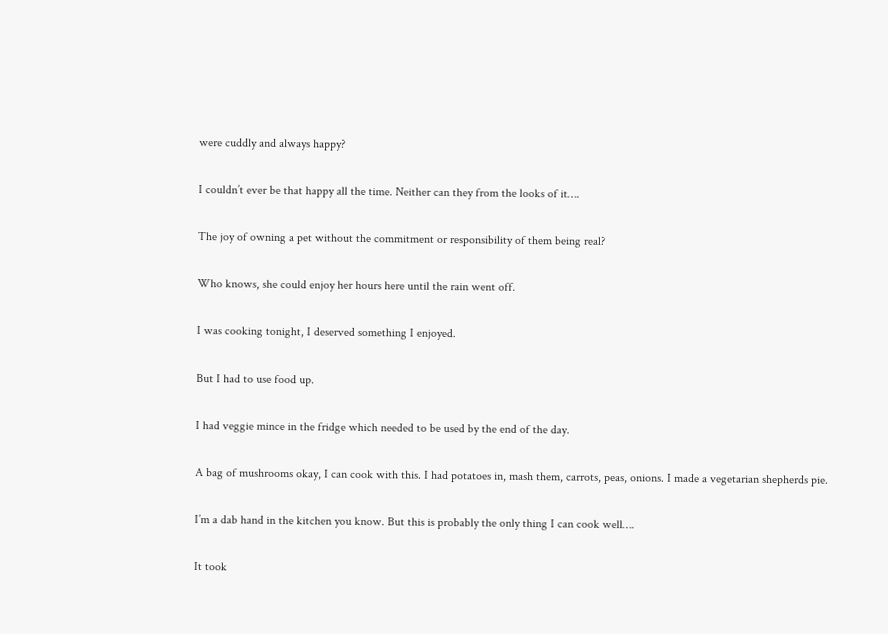were cuddly and always happy?

I couldn’t ever be that happy all the time. Neither can they from the looks of it….

The joy of owning a pet without the commitment or responsibility of them being real?

Who knows, she could enjoy her hours here until the rain went off.

I was cooking tonight, I deserved something I enjoyed.

But I had to use food up.

I had veggie mince in the fridge which needed to be used by the end of the day.

A bag of mushrooms okay, I can cook with this. I had potatoes in, mash them, carrots, peas, onions. I made a vegetarian shepherds pie.

I’m a dab hand in the kitchen you know. But this is probably the only thing I can cook well….

It took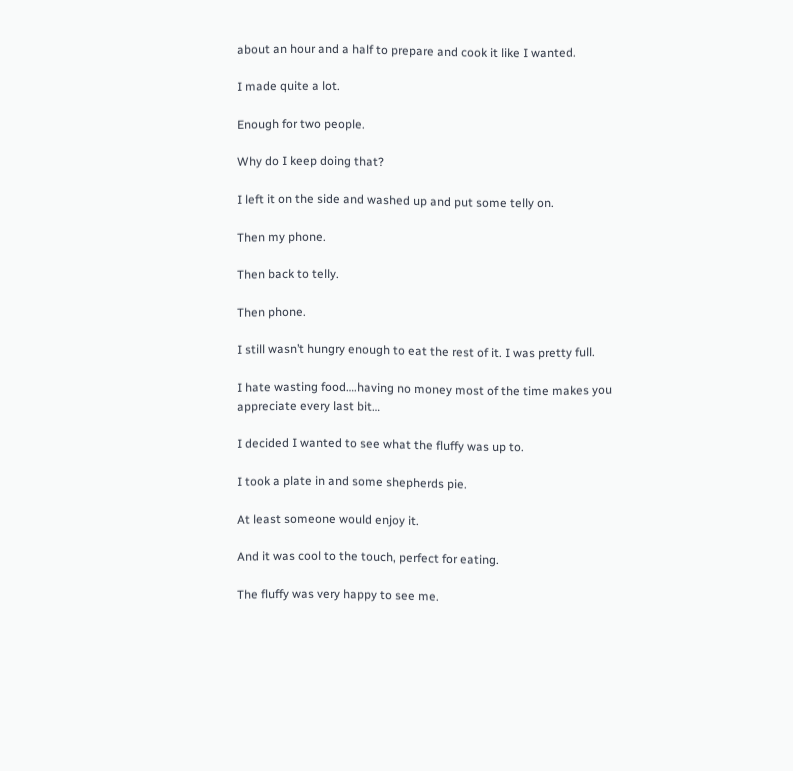about an hour and a half to prepare and cook it like I wanted.

I made quite a lot.

Enough for two people.

Why do I keep doing that?

I left it on the side and washed up and put some telly on.

Then my phone.

Then back to telly.

Then phone.

I still wasn’t hungry enough to eat the rest of it. I was pretty full.

I hate wasting food….having no money most of the time makes you appreciate every last bit…

I decided I wanted to see what the fluffy was up to.

I took a plate in and some shepherds pie.

At least someone would enjoy it.

And it was cool to the touch, perfect for eating.

The fluffy was very happy to see me.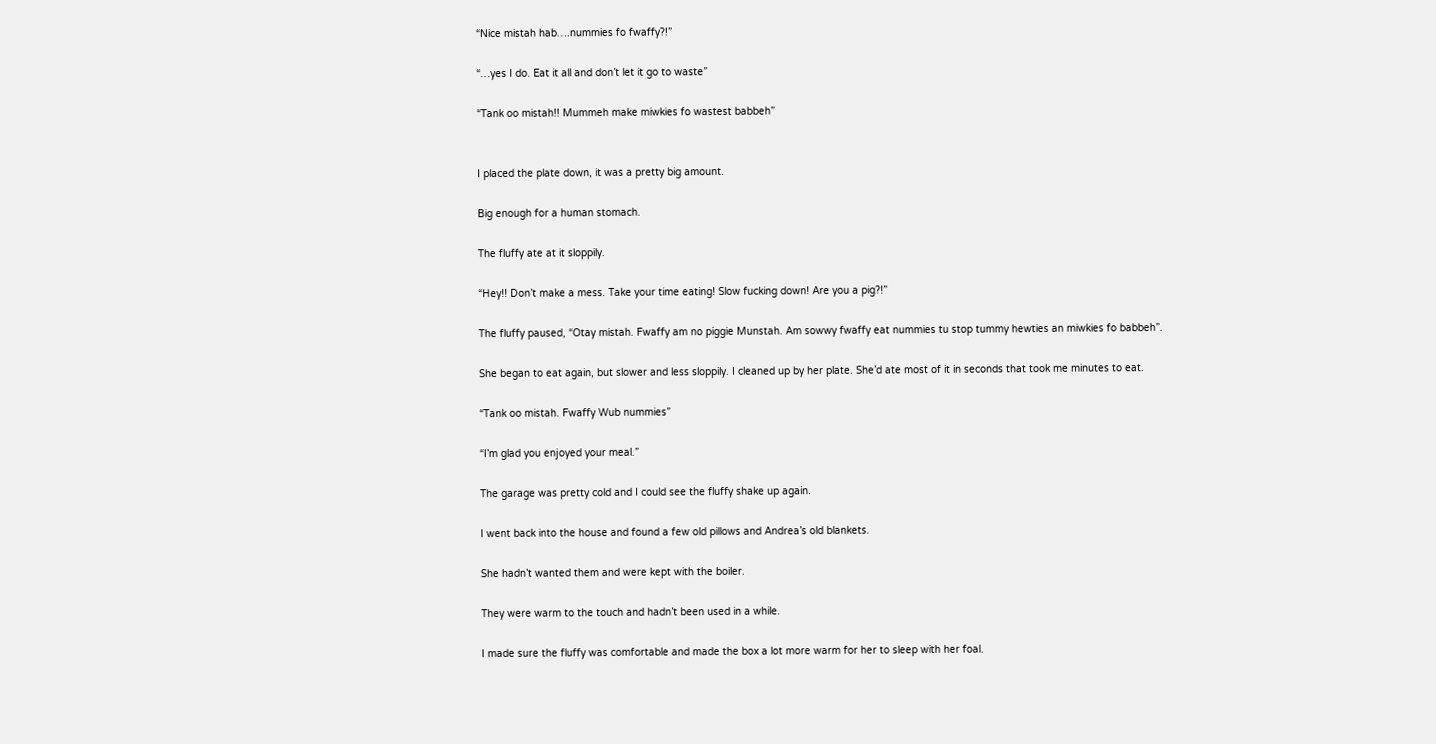“Nice mistah hab….nummies fo fwaffy?!”

“…yes I do. Eat it all and don’t let it go to waste”

“Tank oo mistah!! Mummeh make miwkies fo wastest babbeh”


I placed the plate down, it was a pretty big amount.

Big enough for a human stomach.

The fluffy ate at it sloppily.

“Hey!! Don’t make a mess. Take your time eating! Slow fucking down! Are you a pig?!”

The fluffy paused, “Otay mistah. Fwaffy am no piggie Munstah. Am sowwy fwaffy eat nummies tu stop tummy hewties an miwkies fo babbeh”.

She began to eat again, but slower and less sloppily. I cleaned up by her plate. She’d ate most of it in seconds that took me minutes to eat.

“Tank oo mistah. Fwaffy Wub nummies”

“I’m glad you enjoyed your meal.”

The garage was pretty cold and I could see the fluffy shake up again.

I went back into the house and found a few old pillows and Andrea’s old blankets.

She hadn’t wanted them and were kept with the boiler.

They were warm to the touch and hadn’t been used in a while.

I made sure the fluffy was comfortable and made the box a lot more warm for her to sleep with her foal.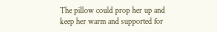The pillow could prop her up and keep her warm and supported for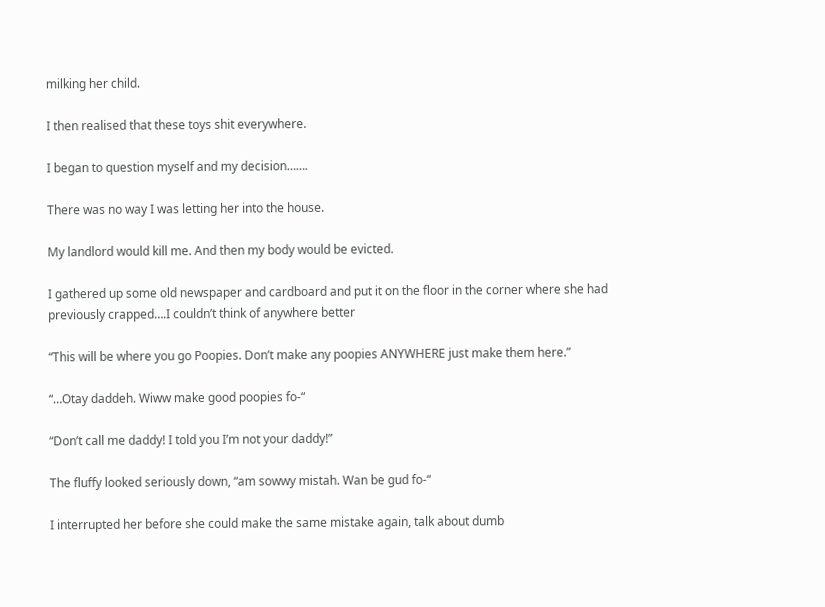milking her child.

I then realised that these toys shit everywhere.

I began to question myself and my decision…….

There was no way I was letting her into the house.

My landlord would kill me. And then my body would be evicted.

I gathered up some old newspaper and cardboard and put it on the floor in the corner where she had previously crapped….I couldn’t think of anywhere better

“This will be where you go Poopies. Don’t make any poopies ANYWHERE just make them here.”

“…Otay daddeh. Wiww make good poopies fo-“

“Don’t call me daddy! I told you I’m not your daddy!”

The fluffy looked seriously down, “am sowwy mistah. Wan be gud fo-“

I interrupted her before she could make the same mistake again, talk about dumb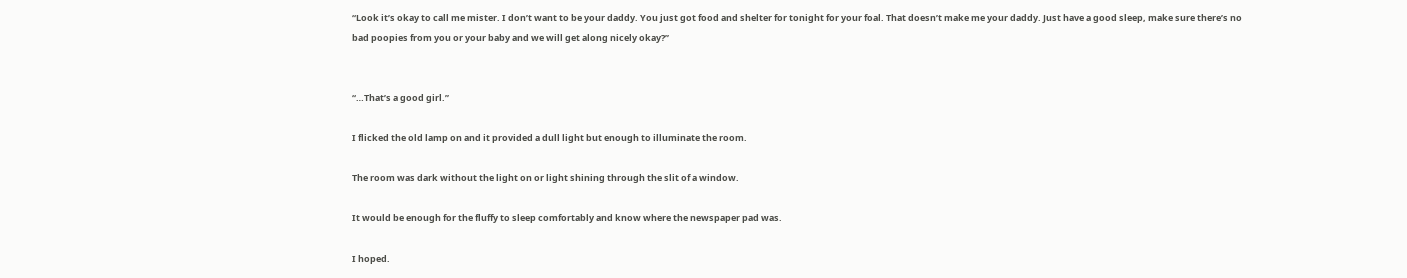“Look it’s okay to call me mister. I don’t want to be your daddy. You just got food and shelter for tonight for your foal. That doesn’t make me your daddy. Just have a good sleep, make sure there’s no bad poopies from you or your baby and we will get along nicely okay?”


“…That’s a good girl.”

I flicked the old lamp on and it provided a dull light but enough to illuminate the room.

The room was dark without the light on or light shining through the slit of a window.

It would be enough for the fluffy to sleep comfortably and know where the newspaper pad was.

I hoped.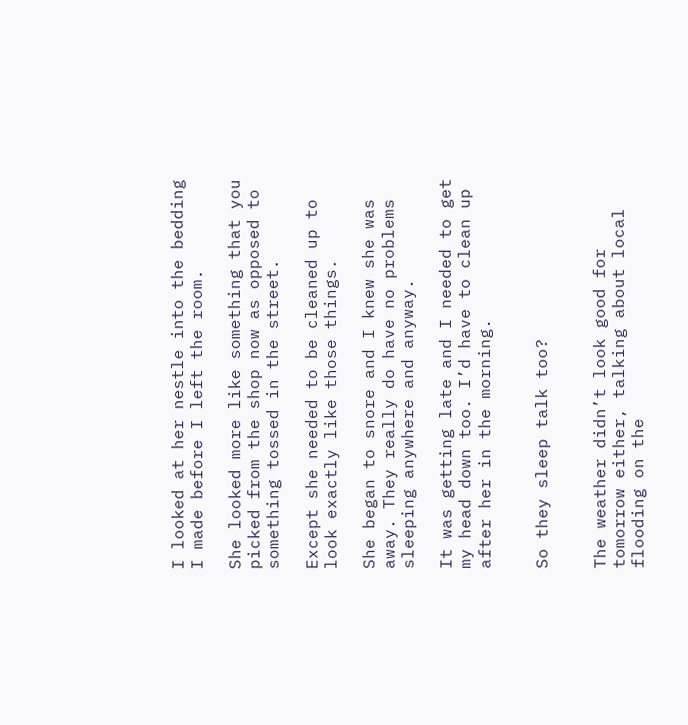I looked at her nestle into the bedding I made before I left the room.

She looked more like something that you picked from the shop now as opposed to something tossed in the street.

Except she needed to be cleaned up to look exactly like those things.

She began to snore and I knew she was away. They really do have no problems sleeping anywhere and anyway.

It was getting late and I needed to get my head down too. I’d have to clean up after her in the morning.


So they sleep talk too?


The weather didn’t look good for tomorrow either, talking about local flooding on the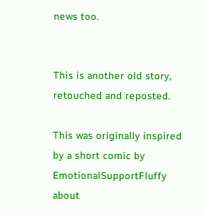news too.


This is another old story, retouched and reposted.

This was originally inspired by a short comic by EmotionalSupportFluffy about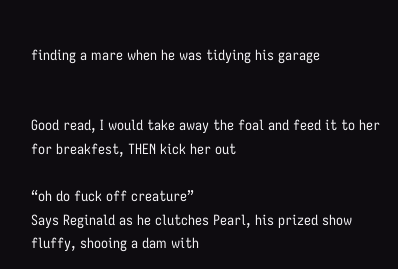finding a mare when he was tidying his garage


Good read, I would take away the foal and feed it to her for breakfest, THEN kick her out

“oh do fuck off creature”
Says Reginald as he clutches Pearl, his prized show fluffy, shooing a dam with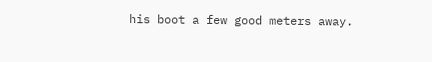his boot a few good meters away.